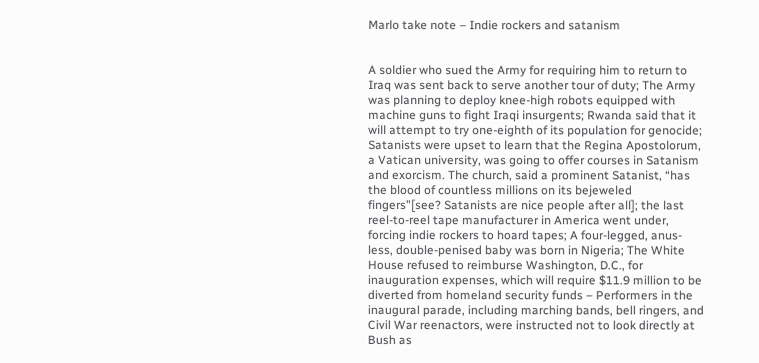Marlo take note – Indie rockers and satanism


A soldier who sued the Army for requiring him to return to Iraq was sent back to serve another tour of duty; The Army was planning to deploy knee-high robots equipped with machine guns to fight Iraqi insurgents; Rwanda said that it will attempt to try one-eighth of its population for genocide; Satanists were upset to learn that the Regina Apostolorum, a Vatican university, was going to offer courses in Satanism and exorcism. The church, said a prominent Satanist, “has the blood of countless millions on its bejeweled fingers”[see? Satanists are nice people after all]; the last reel-to-reel tape manufacturer in America went under, forcing indie rockers to hoard tapes; A four-legged, anus-less, double-penised baby was born in Nigeria; The White House refused to reimburse Washington, D.C., for inauguration expenses, which will require $11.9 million to be diverted from homeland security funds – Performers in the inaugural parade, including marching bands, bell ringers, and Civil War reenactors, were instructed not to look directly at Bush as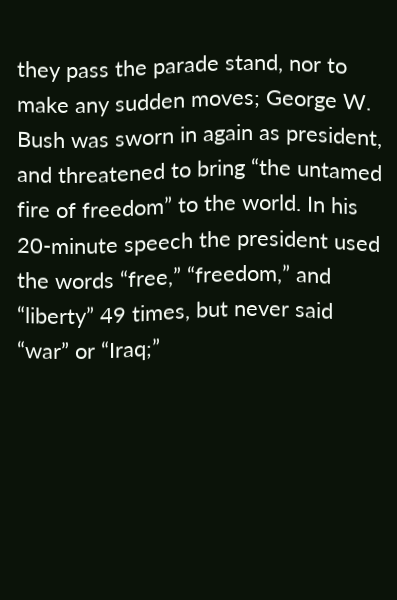they pass the parade stand, nor to make any sudden moves; George W. Bush was sworn in again as president, and threatened to bring “the untamed fire of freedom” to the world. In his 20-minute speech the president used the words “free,” “freedom,” and “liberty” 49 times, but never said “war” or “Iraq;”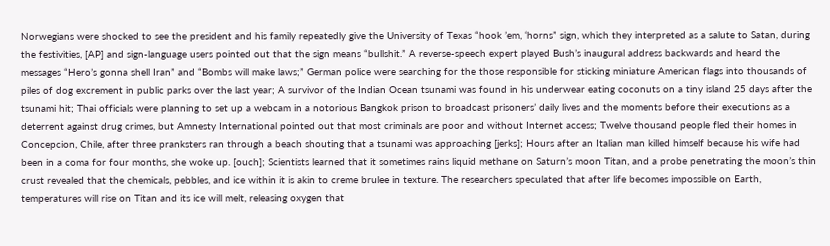Norwegians were shocked to see the president and his family repeatedly give the University of Texas “hook ’em, ‘horns” sign, which they interpreted as a salute to Satan, during the festivities, [AP] and sign-language users pointed out that the sign means “bullshit.” A reverse-speech expert played Bush’s inaugural address backwards and heard the messages “Hero’s gonna shell Iran” and “Bombs will make laws;” German police were searching for the those responsible for sticking miniature American flags into thousands of piles of dog excrement in public parks over the last year; A survivor of the Indian Ocean tsunami was found in his underwear eating coconuts on a tiny island 25 days after the tsunami hit; Thai officials were planning to set up a webcam in a notorious Bangkok prison to broadcast prisoners’ daily lives and the moments before their executions as a deterrent against drug crimes, but Amnesty International pointed out that most criminals are poor and without Internet access; Twelve thousand people fled their homes in Concepcion, Chile, after three pranksters ran through a beach shouting that a tsunami was approaching [jerks]; Hours after an Italian man killed himself because his wife had been in a coma for four months, she woke up. [ouch]; Scientists learned that it sometimes rains liquid methane on Saturn’s moon Titan, and a probe penetrating the moon’s thin crust revealed that the chemicals, pebbles, and ice within it is akin to creme brulee in texture. The researchers speculated that after life becomes impossible on Earth, temperatures will rise on Titan and its ice will melt, releasing oxygen that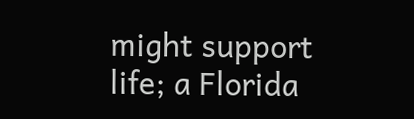might support life; a Florida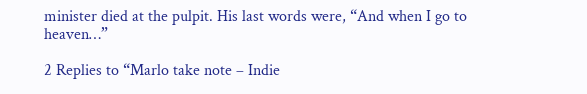minister died at the pulpit. His last words were, “And when I go to heaven…”

2 Replies to “Marlo take note – Indie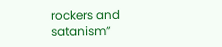rockers and satanism”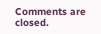Comments are closed.